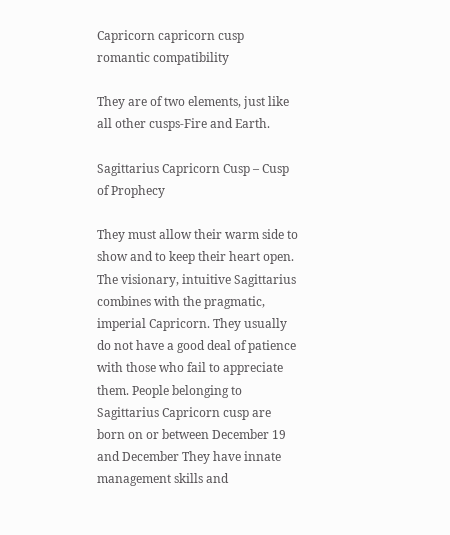Capricorn capricorn cusp romantic compatibility

They are of two elements, just like all other cusps-Fire and Earth.

Sagittarius Capricorn Cusp – Cusp of Prophecy

They must allow their warm side to show and to keep their heart open. The visionary, intuitive Sagittarius combines with the pragmatic, imperial Capricorn. They usually do not have a good deal of patience with those who fail to appreciate them. People belonging to Sagittarius Capricorn cusp are born on or between December 19 and December They have innate management skills and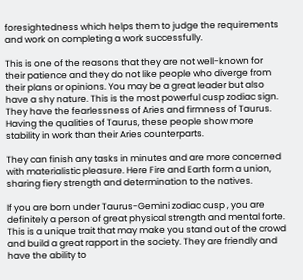foresightedness which helps them to judge the requirements and work on completing a work successfully.

This is one of the reasons that they are not well-known for their patience and they do not like people who diverge from their plans or opinions. You may be a great leader but also have a shy nature. This is the most powerful cusp zodiac sign. They have the fearlessness of Aries and firmness of Taurus. Having the qualities of Taurus, these people show more stability in work than their Aries counterparts.

They can finish any tasks in minutes and are more concerned with materialistic pleasure. Here Fire and Earth form a union, sharing fiery strength and determination to the natives.

If you are born under Taurus-Gemini zodiac cusp , you are definitely a person of great physical strength and mental forte. This is a unique trait that may make you stand out of the crowd and build a great rapport in the society. They are friendly and have the ability to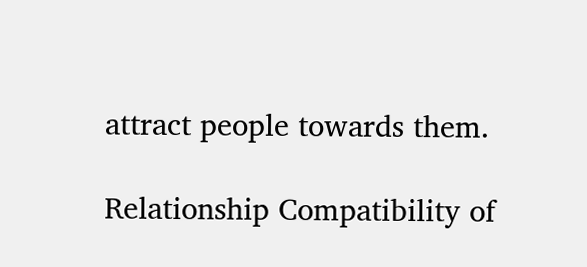attract people towards them.

Relationship Compatibility of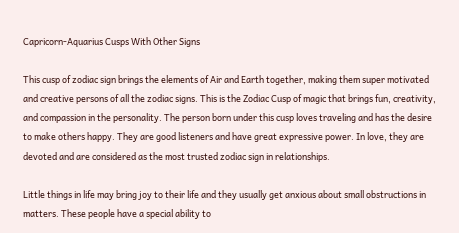Capricorn-Aquarius Cusps With Other Signs

This cusp of zodiac sign brings the elements of Air and Earth together, making them super motivated and creative persons of all the zodiac signs. This is the Zodiac Cusp of magic that brings fun, creativity, and compassion in the personality. The person born under this cusp loves traveling and has the desire to make others happy. They are good listeners and have great expressive power. In love, they are devoted and are considered as the most trusted zodiac sign in relationships.

Little things in life may bring joy to their life and they usually get anxious about small obstructions in matters. These people have a special ability to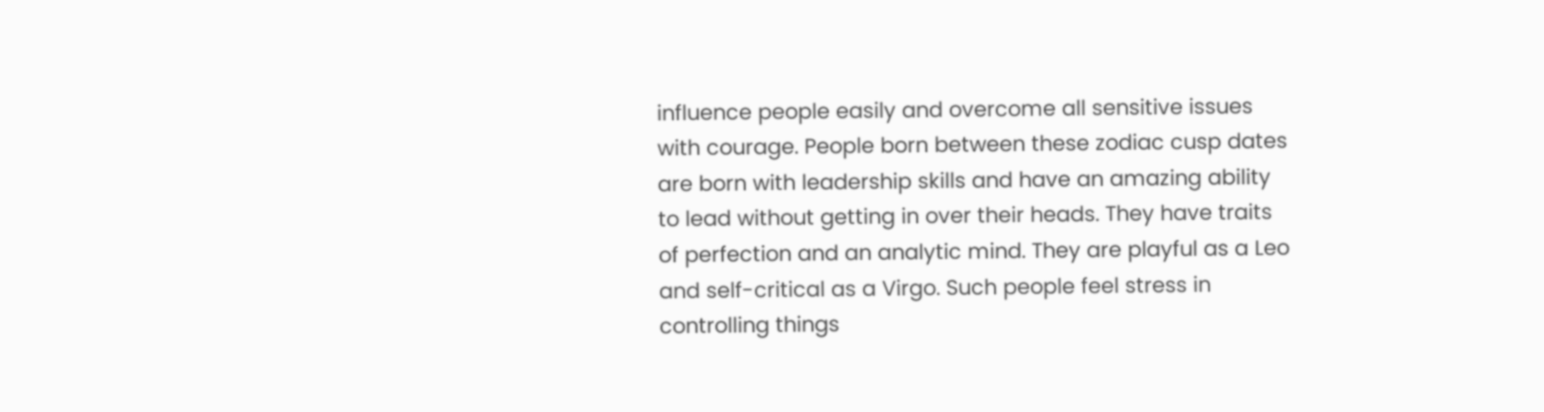influence people easily and overcome all sensitive issues with courage. People born between these zodiac cusp dates are born with leadership skills and have an amazing ability to lead without getting in over their heads. They have traits of perfection and an analytic mind. They are playful as a Leo and self-critical as a Virgo. Such people feel stress in controlling things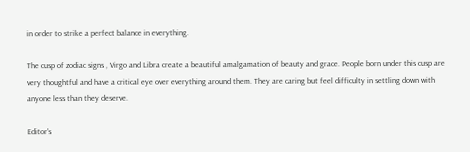in order to strike a perfect balance in everything.

The cusp of zodiac signs , Virgo and Libra create a beautiful amalgamation of beauty and grace. People born under this cusp are very thoughtful and have a critical eye over everything around them. They are caring but feel difficulty in settling down with anyone less than they deserve.

Editor's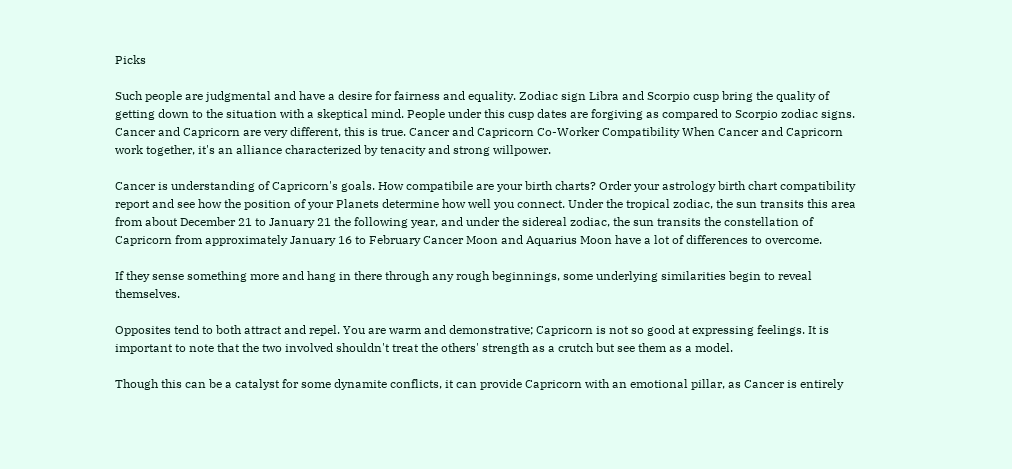Picks

Such people are judgmental and have a desire for fairness and equality. Zodiac sign Libra and Scorpio cusp bring the quality of getting down to the situation with a skeptical mind. People under this cusp dates are forgiving as compared to Scorpio zodiac signs. Cancer and Capricorn are very different, this is true. Cancer and Capricorn Co-Worker Compatibility When Cancer and Capricorn work together, it's an alliance characterized by tenacity and strong willpower.

Cancer is understanding of Capricorn's goals. How compatibile are your birth charts? Order your astrology birth chart compatibility report and see how the position of your Planets determine how well you connect. Under the tropical zodiac, the sun transits this area from about December 21 to January 21 the following year, and under the sidereal zodiac, the sun transits the constellation of Capricorn from approximately January 16 to February Cancer Moon and Aquarius Moon have a lot of differences to overcome.

If they sense something more and hang in there through any rough beginnings, some underlying similarities begin to reveal themselves.

Opposites tend to both attract and repel. You are warm and demonstrative; Capricorn is not so good at expressing feelings. It is important to note that the two involved shouldn't treat the others' strength as a crutch but see them as a model.

Though this can be a catalyst for some dynamite conflicts, it can provide Capricorn with an emotional pillar, as Cancer is entirely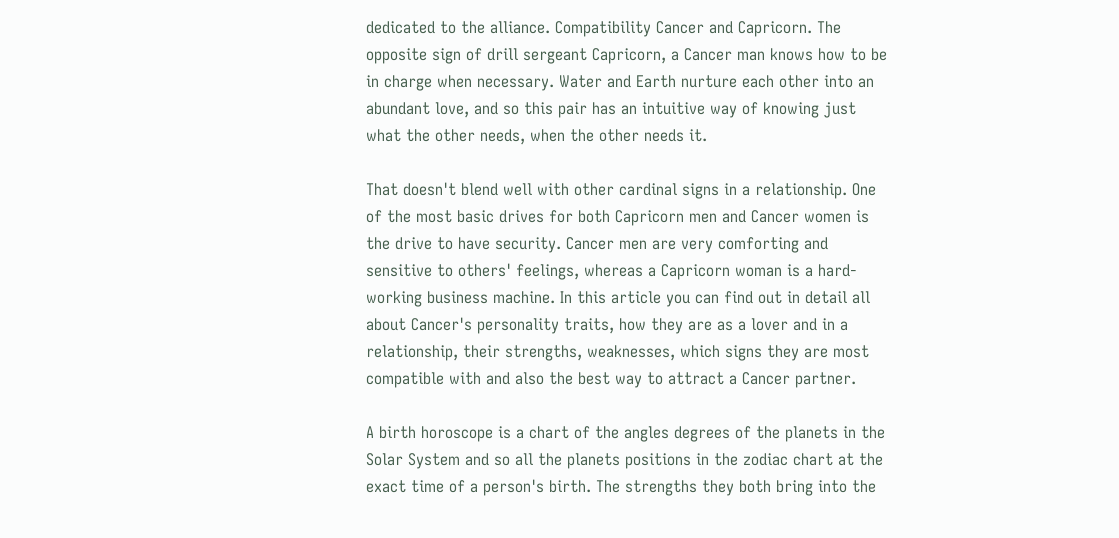dedicated to the alliance. Compatibility Cancer and Capricorn. The opposite sign of drill sergeant Capricorn, a Cancer man knows how to be in charge when necessary. Water and Earth nurture each other into an abundant love, and so this pair has an intuitive way of knowing just what the other needs, when the other needs it.

That doesn't blend well with other cardinal signs in a relationship. One of the most basic drives for both Capricorn men and Cancer women is the drive to have security. Cancer men are very comforting and sensitive to others' feelings, whereas a Capricorn woman is a hard-working business machine. In this article you can find out in detail all about Cancer's personality traits, how they are as a lover and in a relationship, their strengths, weaknesses, which signs they are most compatible with and also the best way to attract a Cancer partner.

A birth horoscope is a chart of the angles degrees of the planets in the Solar System and so all the planets positions in the zodiac chart at the exact time of a person's birth. The strengths they both bring into the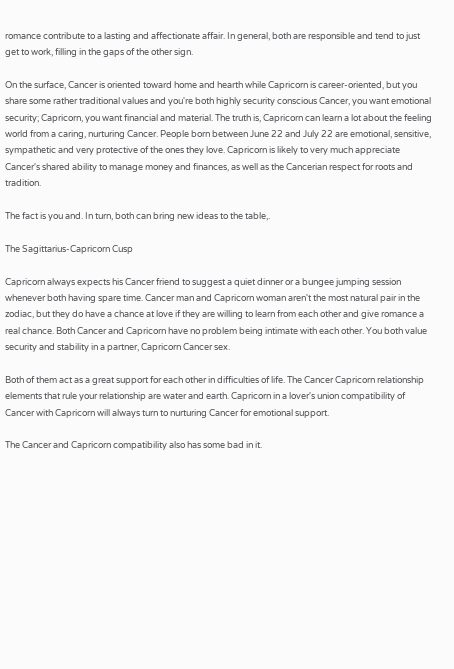romance contribute to a lasting and affectionate affair. In general, both are responsible and tend to just get to work, filling in the gaps of the other sign.

On the surface, Cancer is oriented toward home and hearth while Capricorn is career-oriented, but you share some rather traditional values and you're both highly security conscious Cancer, you want emotional security; Capricorn, you want financial and material. The truth is, Capricorn can learn a lot about the feeling world from a caring, nurturing Cancer. People born between June 22 and July 22 are emotional, sensitive, sympathetic and very protective of the ones they love. Capricorn is likely to very much appreciate Cancer's shared ability to manage money and finances, as well as the Cancerian respect for roots and tradition.

The fact is you and. In turn, both can bring new ideas to the table,.

The Sagittarius-Capricorn Cusp

Capricorn always expects his Cancer friend to suggest a quiet dinner or a bungee jumping session whenever both having spare time. Cancer man and Capricorn woman aren't the most natural pair in the zodiac, but they do have a chance at love if they are willing to learn from each other and give romance a real chance. Both Cancer and Capricorn have no problem being intimate with each other. You both value security and stability in a partner, Capricorn Cancer sex.

Both of them act as a great support for each other in difficulties of life. The Cancer Capricorn relationship elements that rule your relationship are water and earth. Capricorn in a lover's union compatibility of Cancer with Capricorn will always turn to nurturing Cancer for emotional support.

The Cancer and Capricorn compatibility also has some bad in it.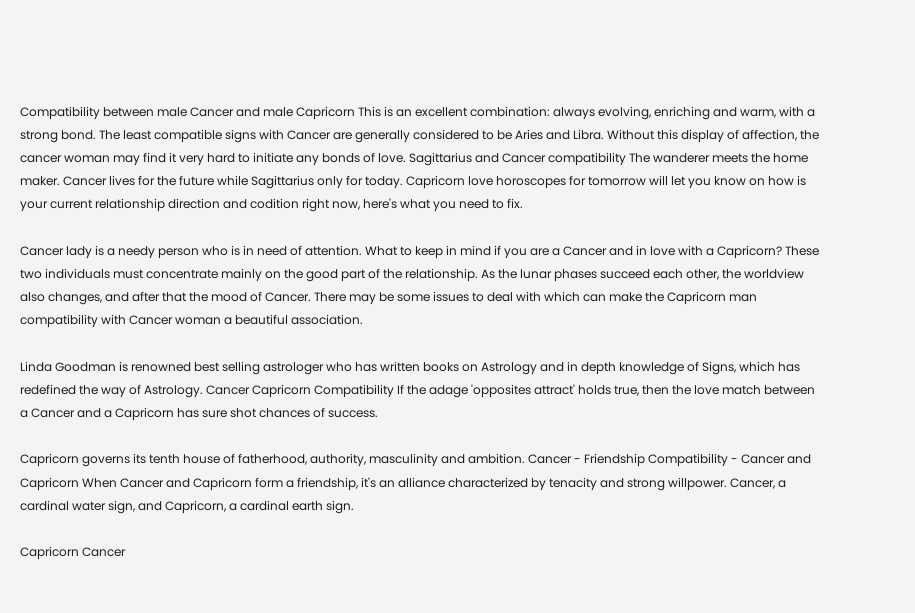Compatibility between male Cancer and male Capricorn This is an excellent combination: always evolving, enriching and warm, with a strong bond. The least compatible signs with Cancer are generally considered to be Aries and Libra. Without this display of affection, the cancer woman may find it very hard to initiate any bonds of love. Sagittarius and Cancer compatibility The wanderer meets the home maker. Cancer lives for the future while Sagittarius only for today. Capricorn love horoscopes for tomorrow will let you know on how is your current relationship direction and codition right now, here's what you need to fix.

Cancer lady is a needy person who is in need of attention. What to keep in mind if you are a Cancer and in love with a Capricorn? These two individuals must concentrate mainly on the good part of the relationship. As the lunar phases succeed each other, the worldview also changes, and after that the mood of Cancer. There may be some issues to deal with which can make the Capricorn man compatibility with Cancer woman a beautiful association.

Linda Goodman is renowned best selling astrologer who has written books on Astrology and in depth knowledge of Signs, which has redefined the way of Astrology. Cancer Capricorn Compatibility If the adage 'opposites attract' holds true, then the love match between a Cancer and a Capricorn has sure shot chances of success.

Capricorn governs its tenth house of fatherhood, authority, masculinity and ambition. Cancer - Friendship Compatibility - Cancer and Capricorn When Cancer and Capricorn form a friendship, it's an alliance characterized by tenacity and strong willpower. Cancer, a cardinal water sign, and Capricorn, a cardinal earth sign.

Capricorn Cancer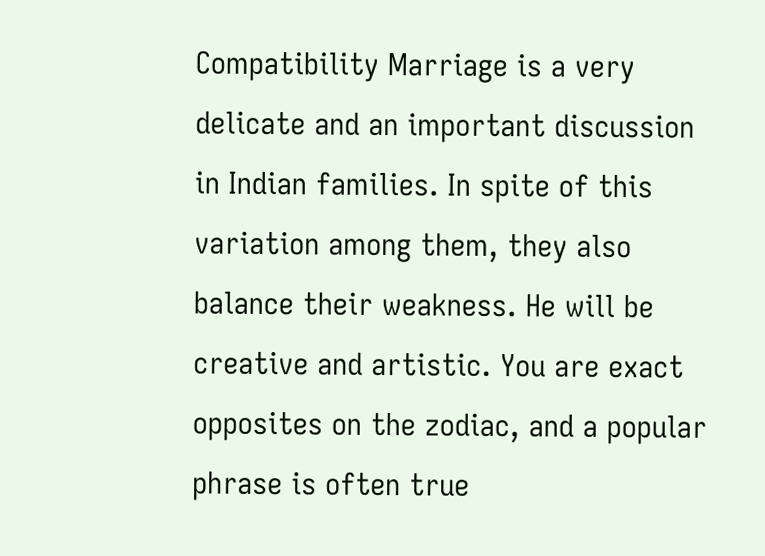Compatibility Marriage is a very delicate and an important discussion in Indian families. In spite of this variation among them, they also balance their weakness. He will be creative and artistic. You are exact opposites on the zodiac, and a popular phrase is often true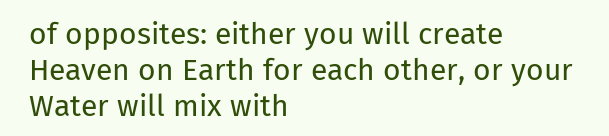of opposites: either you will create Heaven on Earth for each other, or your Water will mix with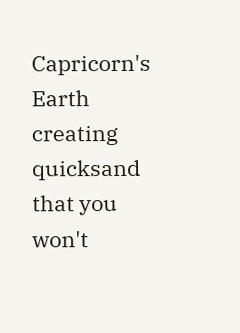Capricorn's Earth creating quicksand that you won't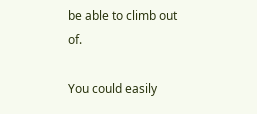be able to climb out of.

You could easily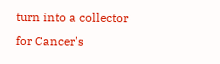turn into a collector for Cancer's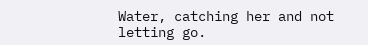Water, catching her and not letting go.